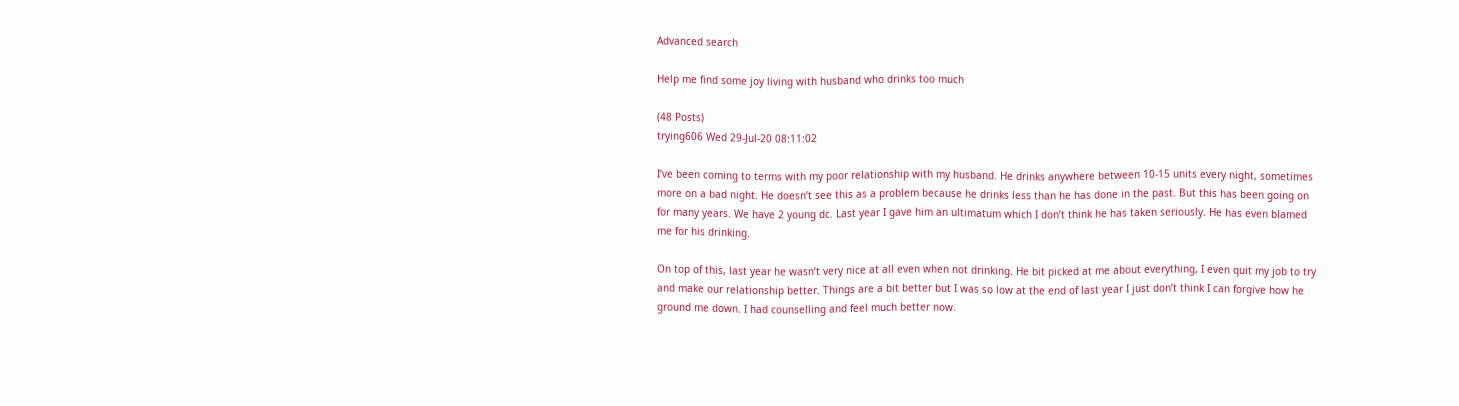Advanced search

Help me find some joy living with husband who drinks too much

(48 Posts)
trying606 Wed 29-Jul-20 08:11:02

I’ve been coming to terms with my poor relationship with my husband. He drinks anywhere between 10-15 units every night, sometimes more on a bad night. He doesn’t see this as a problem because he drinks less than he has done in the past. But this has been going on for many years. We have 2 young dc. Last year I gave him an ultimatum which I don’t think he has taken seriously. He has even blamed me for his drinking.

On top of this, last year he wasn’t very nice at all even when not drinking. He bit picked at me about everything, I even quit my job to try and make our relationship better. Things are a bit better but I was so low at the end of last year I just don’t think I can forgive how he ground me down. I had counselling and feel much better now.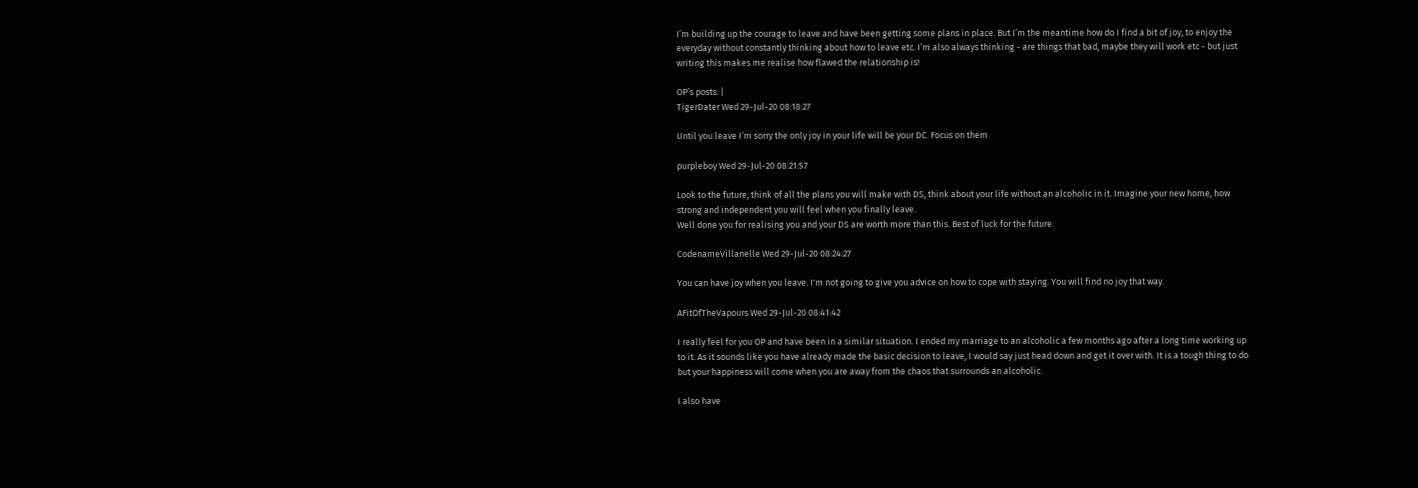I’m building up the courage to leave and have been getting some plans in place. But I’m the meantime how do I find a bit of joy, to enjoy the everyday without constantly thinking about how to leave etc. I’m also always thinking - are things that bad, maybe they will work etc - but just writing this makes me realise how flawed the relationship is!

OP’s posts: |
TigerDater Wed 29-Jul-20 08:18:27

Until you leave I’m sorry the only joy in your life will be your DC. Focus on them

purpleboy Wed 29-Jul-20 08:21:57

Look to the future, think of all the plans you will make with DS, think about your life without an alcoholic in it. Imagine your new home, how strong and independent you will feel when you finally leave.
Well done you for realising you and your DS are worth more than this. Best of luck for the future.

CodenameVillanelle Wed 29-Jul-20 08:24:27

You can have joy when you leave. I'm not going to give you advice on how to cope with staying. You will find no joy that way.

AFitOfTheVapours Wed 29-Jul-20 08:41:42

I really feel for you OP and have been in a similar situation. I ended my marriage to an alcoholic a few months ago after a long time working up to it. As it sounds like you have already made the basic decision to leave, I would say just head down and get it over with. It is a tough thing to do but your happiness will come when you are away from the chaos that surrounds an alcoholic.

I also have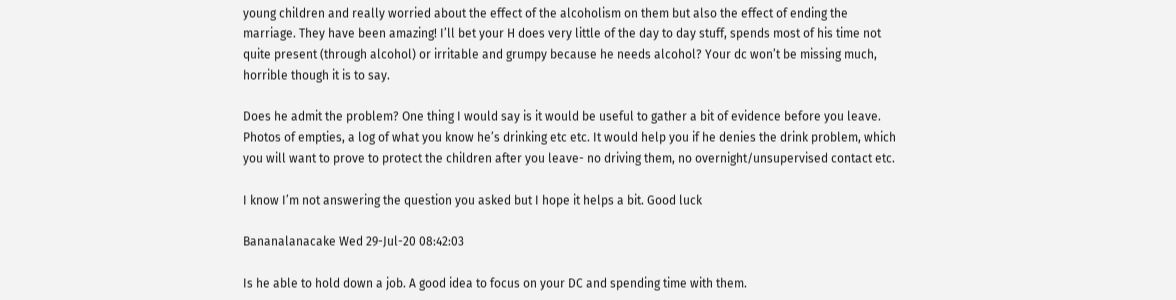young children and really worried about the effect of the alcoholism on them but also the effect of ending the marriage. They have been amazing! I’ll bet your H does very little of the day to day stuff, spends most of his time not quite present (through alcohol) or irritable and grumpy because he needs alcohol? Your dc won’t be missing much, horrible though it is to say.

Does he admit the problem? One thing I would say is it would be useful to gather a bit of evidence before you leave. Photos of empties, a log of what you know he’s drinking etc etc. It would help you if he denies the drink problem, which you will want to prove to protect the children after you leave- no driving them, no overnight/unsupervised contact etc.

I know I’m not answering the question you asked but I hope it helps a bit. Good luck

Bananalanacake Wed 29-Jul-20 08:42:03

Is he able to hold down a job. A good idea to focus on your DC and spending time with them.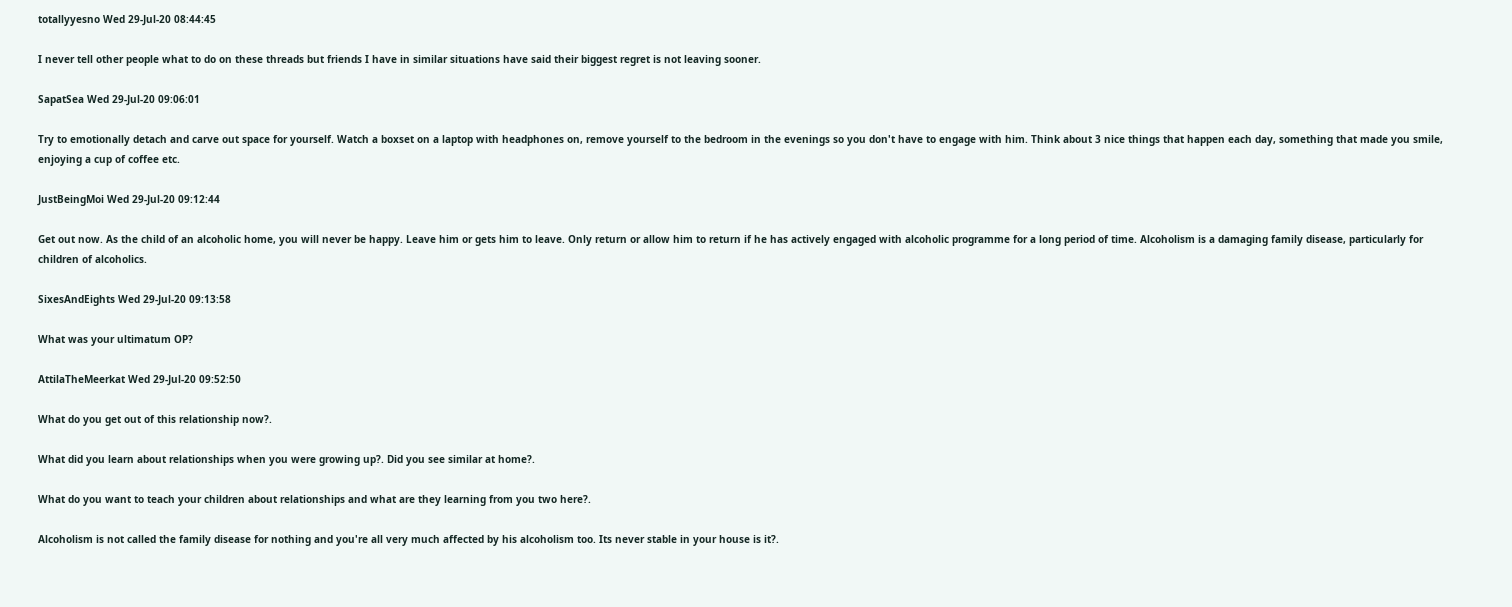totallyyesno Wed 29-Jul-20 08:44:45

I never tell other people what to do on these threads but friends I have in similar situations have said their biggest regret is not leaving sooner.

SapatSea Wed 29-Jul-20 09:06:01

Try to emotionally detach and carve out space for yourself. Watch a boxset on a laptop with headphones on, remove yourself to the bedroom in the evenings so you don't have to engage with him. Think about 3 nice things that happen each day, something that made you smile, enjoying a cup of coffee etc.

JustBeingMoi Wed 29-Jul-20 09:12:44

Get out now. As the child of an alcoholic home, you will never be happy. Leave him or gets him to leave. Only return or allow him to return if he has actively engaged with alcoholic programme for a long period of time. Alcoholism is a damaging family disease, particularly for children of alcoholics.

SixesAndEights Wed 29-Jul-20 09:13:58

What was your ultimatum OP?

AttilaTheMeerkat Wed 29-Jul-20 09:52:50

What do you get out of this relationship now?.

What did you learn about relationships when you were growing up?. Did you see similar at home?.

What do you want to teach your children about relationships and what are they learning from you two here?.

Alcoholism is not called the family disease for nothing and you're all very much affected by his alcoholism too. Its never stable in your house is it?.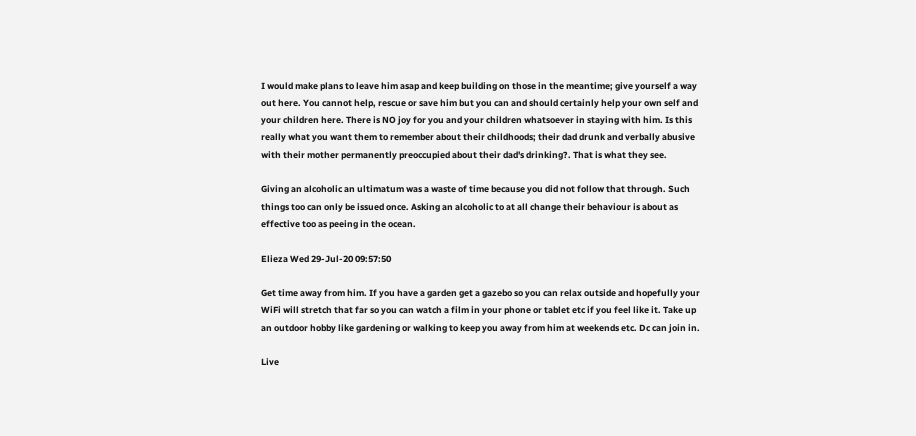I would make plans to leave him asap and keep building on those in the meantime; give yourself a way out here. You cannot help, rescue or save him but you can and should certainly help your own self and your children here. There is NO joy for you and your children whatsoever in staying with him. Is this really what you want them to remember about their childhoods; their dad drunk and verbally abusive with their mother permanently preoccupied about their dad's drinking?. That is what they see.

Giving an alcoholic an ultimatum was a waste of time because you did not follow that through. Such things too can only be issued once. Asking an alcoholic to at all change their behaviour is about as effective too as peeing in the ocean.

Elieza Wed 29-Jul-20 09:57:50

Get time away from him. If you have a garden get a gazebo so you can relax outside and hopefully your WiFi will stretch that far so you can watch a film in your phone or tablet etc if you feel like it. Take up an outdoor hobby like gardening or walking to keep you away from him at weekends etc. Dc can join in.

Live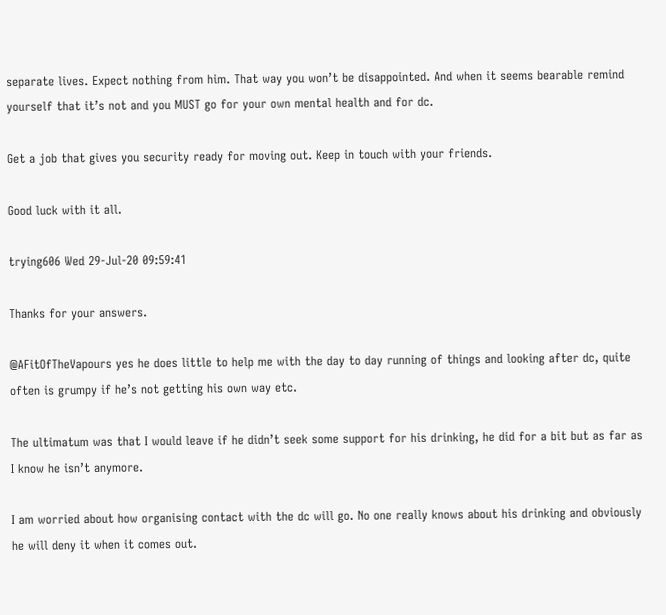separate lives. Expect nothing from him. That way you won’t be disappointed. And when it seems bearable remind yourself that it’s not and you MUST go for your own mental health and for dc.

Get a job that gives you security ready for moving out. Keep in touch with your friends.

Good luck with it all.

trying606 Wed 29-Jul-20 09:59:41

Thanks for your answers.

@AFitOfTheVapours yes he does little to help me with the day to day running of things and looking after dc, quite often is grumpy if he’s not getting his own way etc.

The ultimatum was that I would leave if he didn’t seek some support for his drinking, he did for a bit but as far as I know he isn’t anymore.

I am worried about how organising contact with the dc will go. No one really knows about his drinking and obviously he will deny it when it comes out.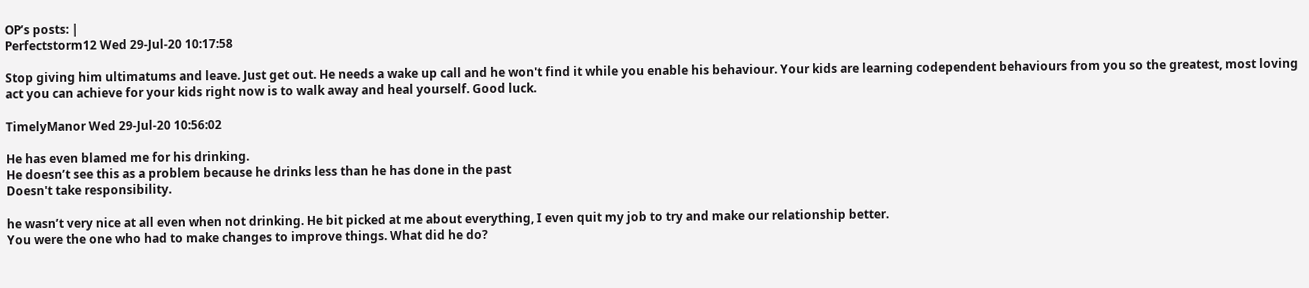OP’s posts: |
Perfectstorm12 Wed 29-Jul-20 10:17:58

Stop giving him ultimatums and leave. Just get out. He needs a wake up call and he won't find it while you enable his behaviour. Your kids are learning codependent behaviours from you so the greatest, most loving act you can achieve for your kids right now is to walk away and heal yourself. Good luck.

TimelyManor Wed 29-Jul-20 10:56:02

He has even blamed me for his drinking.
He doesn’t see this as a problem because he drinks less than he has done in the past
Doesn't take responsibility.

he wasn’t very nice at all even when not drinking. He bit picked at me about everything, I even quit my job to try and make our relationship better.
You were the one who had to make changes to improve things. What did he do?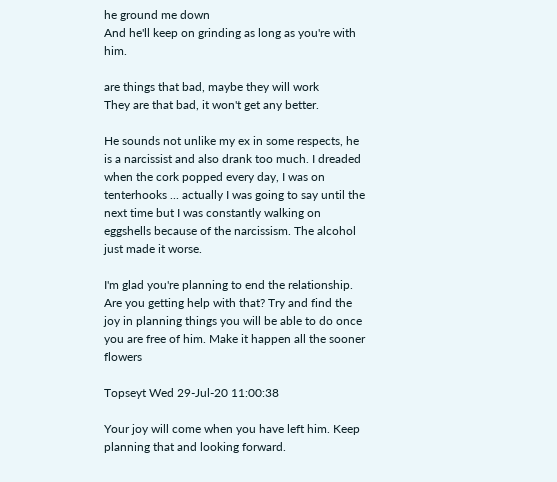he ground me down
And he'll keep on grinding as long as you're with him.

are things that bad, maybe they will work
They are that bad, it won't get any better.

He sounds not unlike my ex in some respects, he is a narcissist and also drank too much. I dreaded when the cork popped every day, I was on tenterhooks ... actually I was going to say until the next time but I was constantly walking on eggshells because of the narcissism. The alcohol just made it worse.

I'm glad you're planning to end the relationship. Are you getting help with that? Try and find the joy in planning things you will be able to do once you are free of him. Make it happen all the sooner flowers

Topseyt Wed 29-Jul-20 11:00:38

Your joy will come when you have left him. Keep planning that and looking forward.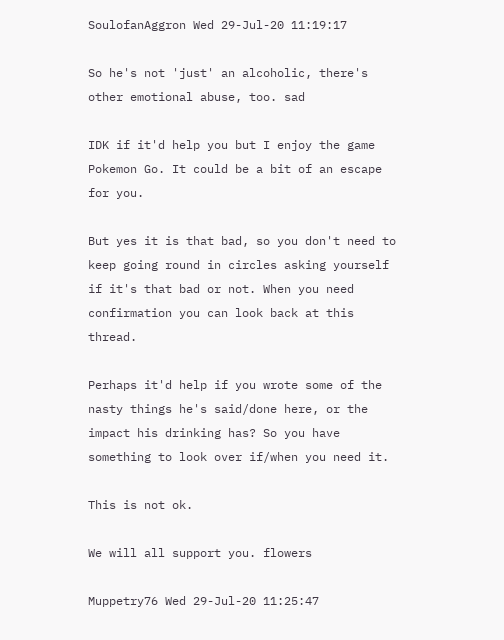SoulofanAggron Wed 29-Jul-20 11:19:17

So he's not 'just' an alcoholic, there's other emotional abuse, too. sad

IDK if it'd help you but I enjoy the game Pokemon Go. It could be a bit of an escape for you.

But yes it is that bad, so you don't need to keep going round in circles asking yourself if it's that bad or not. When you need confirmation you can look back at this thread.

Perhaps it'd help if you wrote some of the nasty things he's said/done here, or the impact his drinking has? So you have something to look over if/when you need it.

This is not ok.

We will all support you. flowers

Muppetry76 Wed 29-Jul-20 11:25:47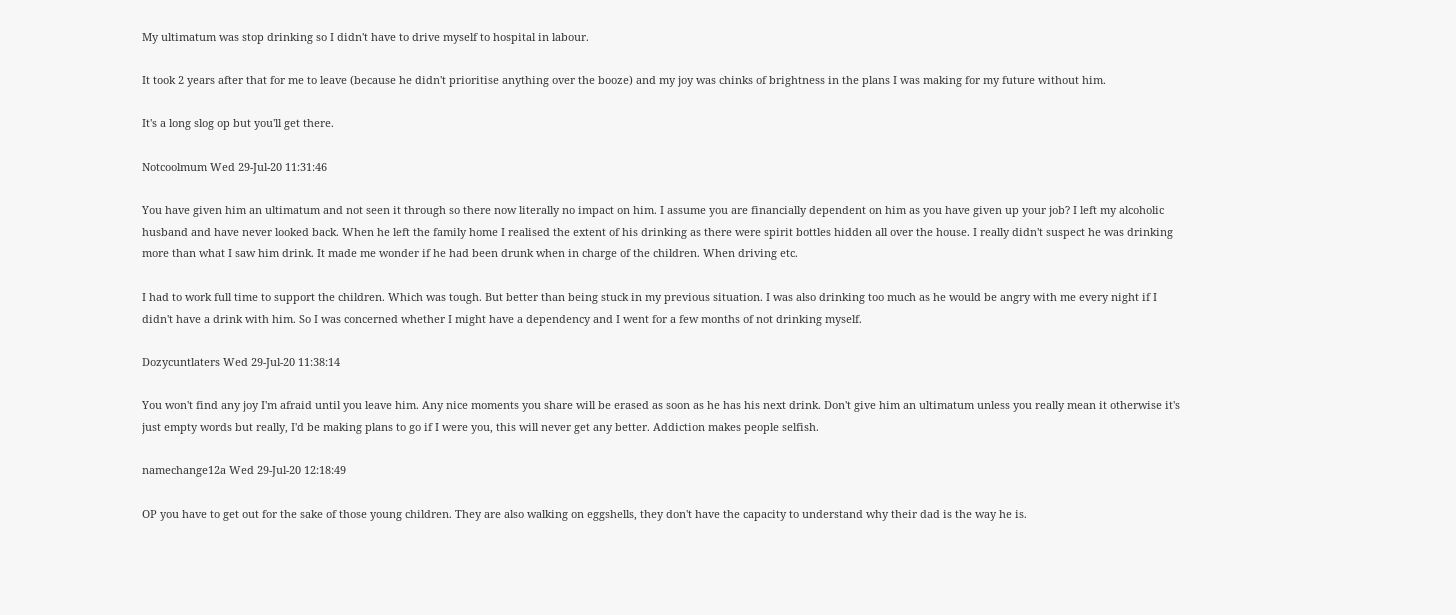My ultimatum was stop drinking so I didn't have to drive myself to hospital in labour.

It took 2 years after that for me to leave (because he didn't prioritise anything over the booze) and my joy was chinks of brightness in the plans I was making for my future without him.

It's a long slog op but you'll get there.

Notcoolmum Wed 29-Jul-20 11:31:46

You have given him an ultimatum and not seen it through so there now literally no impact on him. I assume you are financially dependent on him as you have given up your job? I left my alcoholic husband and have never looked back. When he left the family home I realised the extent of his drinking as there were spirit bottles hidden all over the house. I really didn't suspect he was drinking more than what I saw him drink. It made me wonder if he had been drunk when in charge of the children. When driving etc.

I had to work full time to support the children. Which was tough. But better than being stuck in my previous situation. I was also drinking too much as he would be angry with me every night if I didn't have a drink with him. So I was concerned whether I might have a dependency and I went for a few months of not drinking myself.

Dozycuntlaters Wed 29-Jul-20 11:38:14

You won't find any joy I'm afraid until you leave him. Any nice moments you share will be erased as soon as he has his next drink. Don't give him an ultimatum unless you really mean it otherwise it's just empty words but really, I'd be making plans to go if I were you, this will never get any better. Addiction makes people selfish.

namechange12a Wed 29-Jul-20 12:18:49

OP you have to get out for the sake of those young children. They are also walking on eggshells, they don't have the capacity to understand why their dad is the way he is.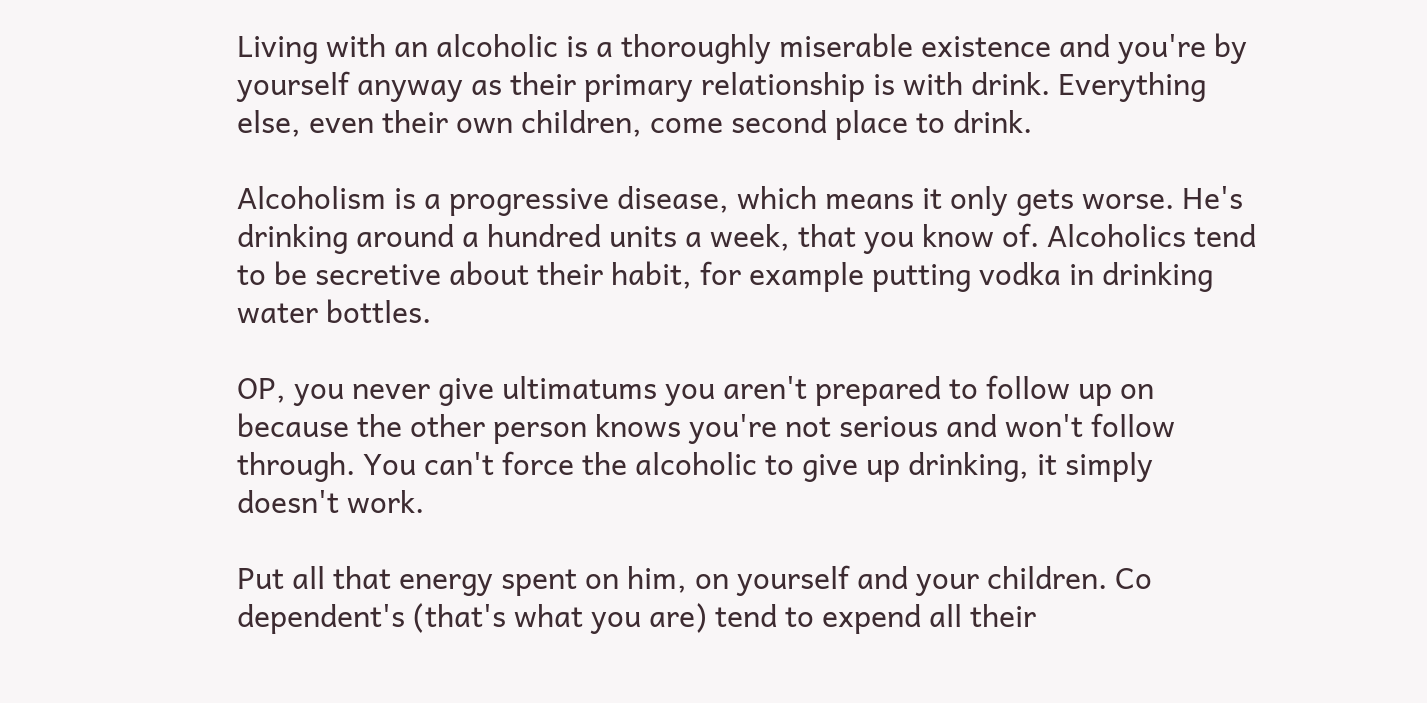Living with an alcoholic is a thoroughly miserable existence and you're by yourself anyway as their primary relationship is with drink. Everything else, even their own children, come second place to drink.

Alcoholism is a progressive disease, which means it only gets worse. He's drinking around a hundred units a week, that you know of. Alcoholics tend to be secretive about their habit, for example putting vodka in drinking water bottles.

OP, you never give ultimatums you aren't prepared to follow up on because the other person knows you're not serious and won't follow through. You can't force the alcoholic to give up drinking, it simply doesn't work.

Put all that energy spent on him, on yourself and your children. Co dependent's (that's what you are) tend to expend all their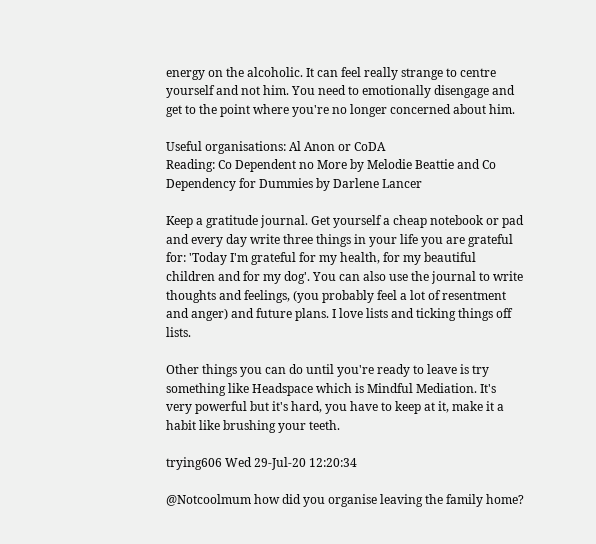energy on the alcoholic. It can feel really strange to centre yourself and not him. You need to emotionally disengage and get to the point where you're no longer concerned about him.

Useful organisations: Al Anon or CoDA
Reading: Co Dependent no More by Melodie Beattie and Co Dependency for Dummies by Darlene Lancer

Keep a gratitude journal. Get yourself a cheap notebook or pad and every day write three things in your life you are grateful for: 'Today I'm grateful for my health, for my beautiful children and for my dog'. You can also use the journal to write thoughts and feelings, (you probably feel a lot of resentment and anger) and future plans. I love lists and ticking things off lists.

Other things you can do until you're ready to leave is try something like Headspace which is Mindful Mediation. It's very powerful but it's hard, you have to keep at it, make it a habit like brushing your teeth.

trying606 Wed 29-Jul-20 12:20:34

@Notcoolmum how did you organise leaving the family home?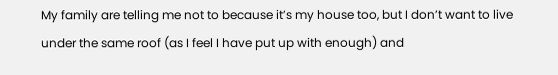My family are telling me not to because it’s my house too, but I don’t want to live under the same roof (as I feel I have put up with enough) and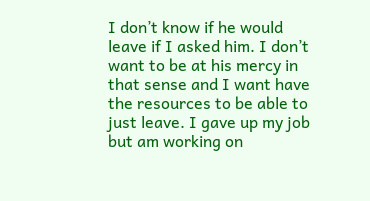I don’t know if he would leave if I asked him. I don’t want to be at his mercy in that sense and I want have the resources to be able to just leave. I gave up my job but am working on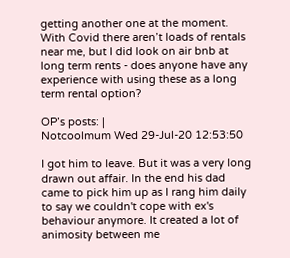getting another one at the moment. With Covid there aren’t loads of rentals near me, but I did look on air bnb at long term rents - does anyone have any experience with using these as a long term rental option?

OP’s posts: |
Notcoolmum Wed 29-Jul-20 12:53:50

I got him to leave. But it was a very long drawn out affair. In the end his dad came to pick him up as I rang him daily to say we couldn't cope with ex's behaviour anymore. It created a lot of animosity between me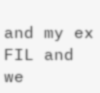and my ex FIL and we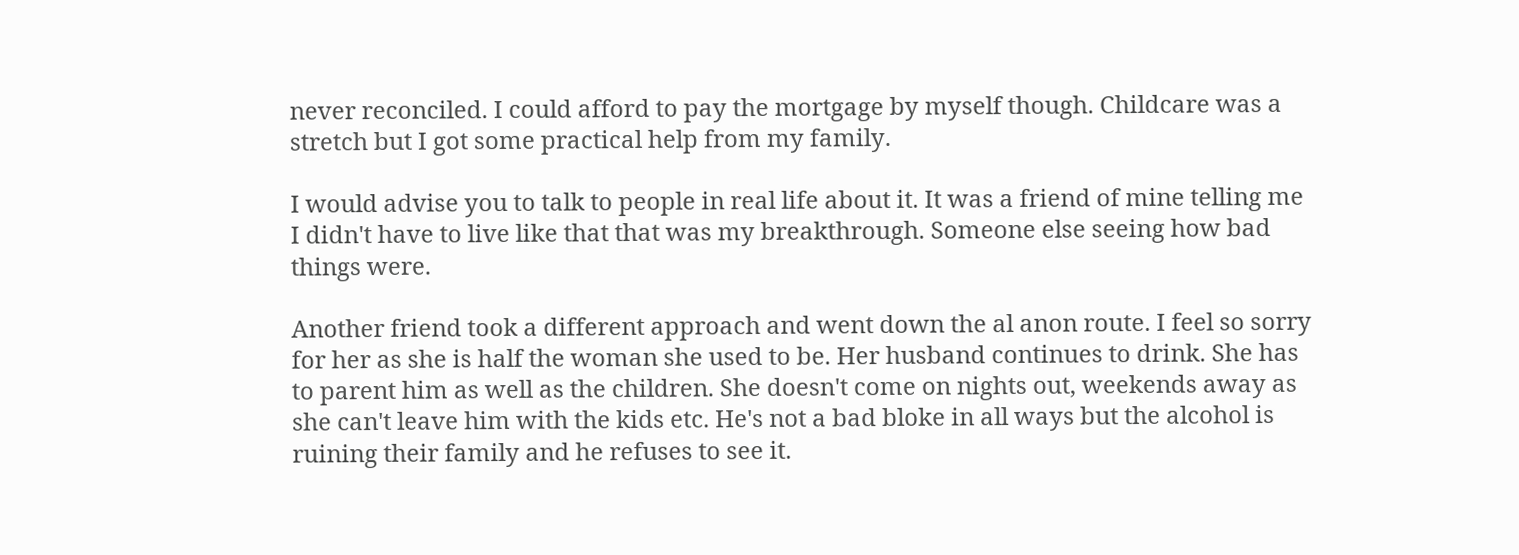never reconciled. I could afford to pay the mortgage by myself though. Childcare was a stretch but I got some practical help from my family.

I would advise you to talk to people in real life about it. It was a friend of mine telling me I didn't have to live like that that was my breakthrough. Someone else seeing how bad things were.

Another friend took a different approach and went down the al anon route. I feel so sorry for her as she is half the woman she used to be. Her husband continues to drink. She has to parent him as well as the children. She doesn't come on nights out, weekends away as she can't leave him with the kids etc. He's not a bad bloke in all ways but the alcohol is ruining their family and he refuses to see it.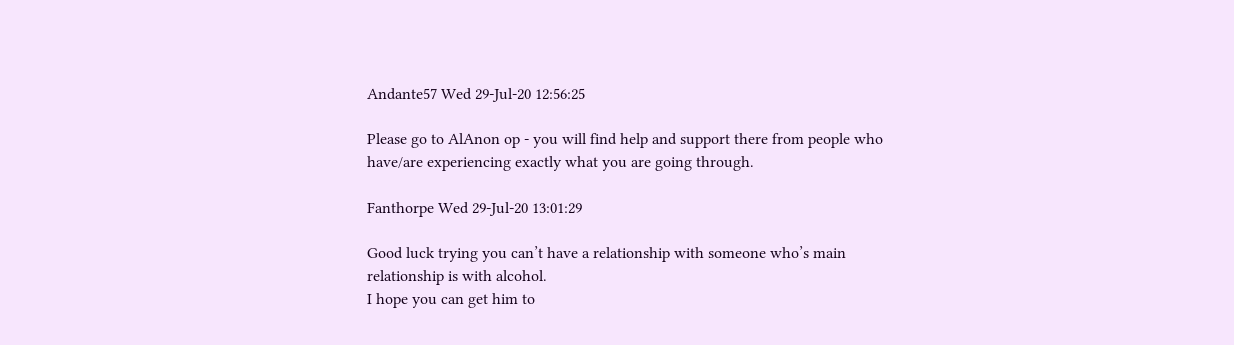Andante57 Wed 29-Jul-20 12:56:25

Please go to AlAnon op - you will find help and support there from people who have/are experiencing exactly what you are going through.

Fanthorpe Wed 29-Jul-20 13:01:29

Good luck trying you can’t have a relationship with someone who’s main relationship is with alcohol.
I hope you can get him to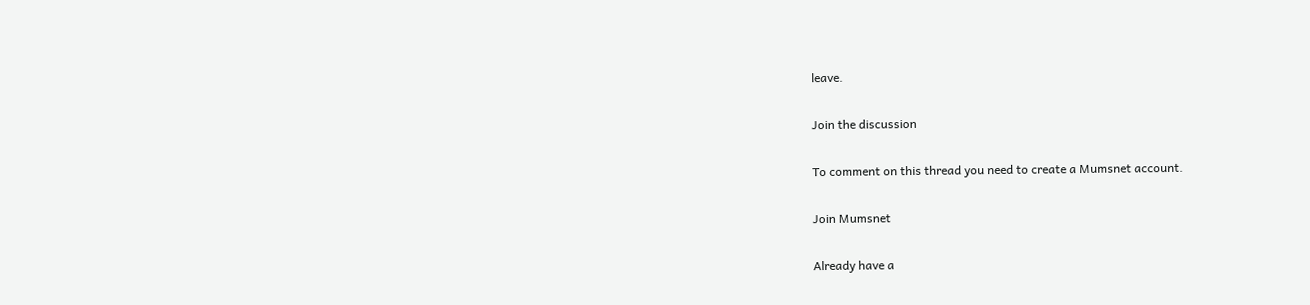leave.

Join the discussion

To comment on this thread you need to create a Mumsnet account.

Join Mumsnet

Already have a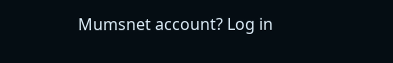Mumsnet account? Log in